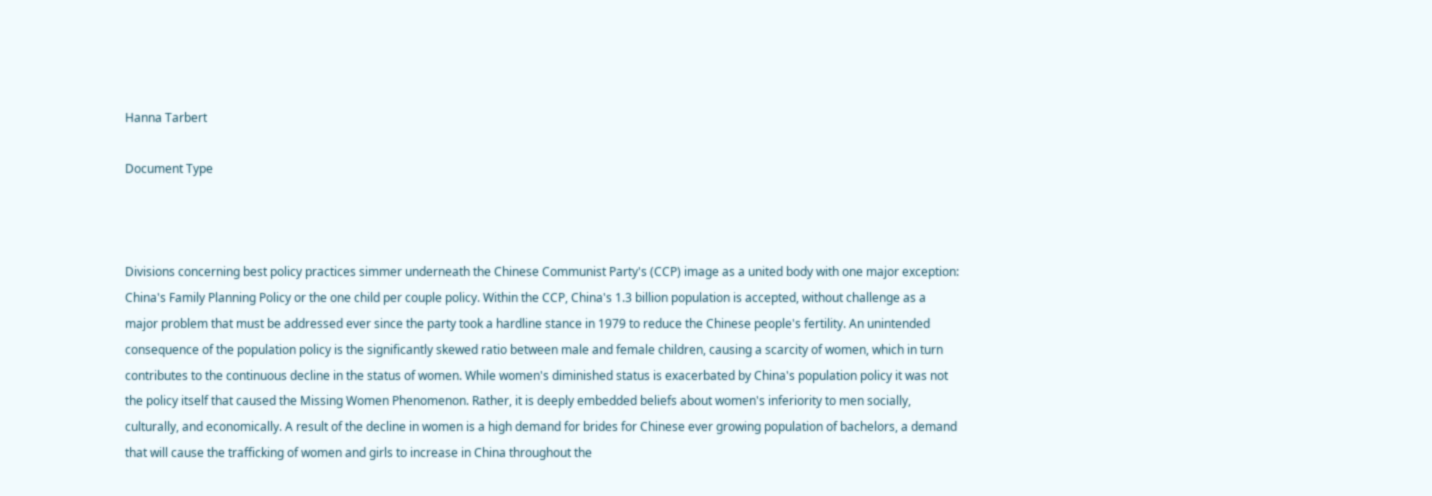Hanna Tarbert

Document Type



Divisions concerning best policy practices simmer underneath the Chinese Communist Party's (CCP) image as a united body with one major exception: China's Family Planning Policy or the one child per couple policy. Within the CCP, China's 1.3 billion population is accepted, without challenge as a major problem that must be addressed ever since the party took a hardline stance in 1979 to reduce the Chinese people's fertility. An unintended consequence of the population policy is the significantly skewed ratio between male and female children, causing a scarcity of women, which in turn contributes to the continuous decline in the status of women. While women's diminished status is exacerbated by China's population policy it was not the policy itself that caused the Missing Women Phenomenon. Rather, it is deeply embedded beliefs about women's inferiority to men socially, culturally, and economically. A result of the decline in women is a high demand for brides for Chinese ever growing population of bachelors, a demand that will cause the trafficking of women and girls to increase in China throughout the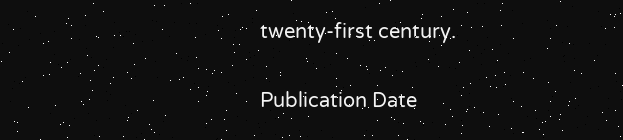twenty-first century.

Publication Date